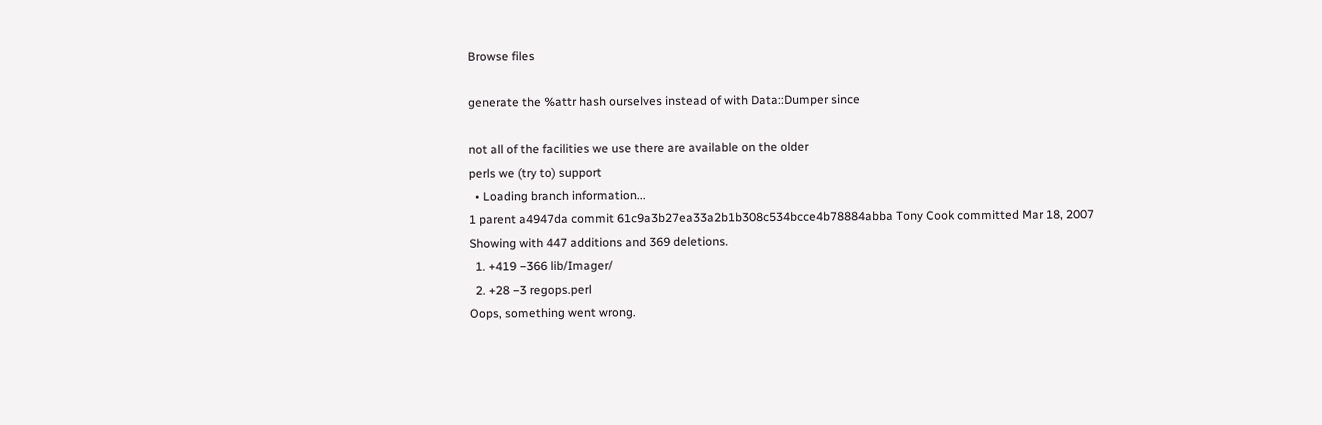Browse files

generate the %attr hash ourselves instead of with Data::Dumper since

not all of the facilities we use there are available on the older
perls we (try to) support
  • Loading branch information...
1 parent a4947da commit 61c9a3b27ea33a2b1b308c534bcce4b78884abba Tony Cook committed Mar 18, 2007
Showing with 447 additions and 369 deletions.
  1. +419 −366 lib/Imager/
  2. +28 −3 regops.perl
Oops, something went wrong.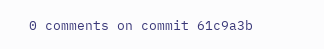0 comments on commit 61c9a3b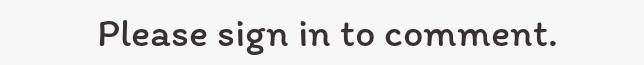Please sign in to comment.